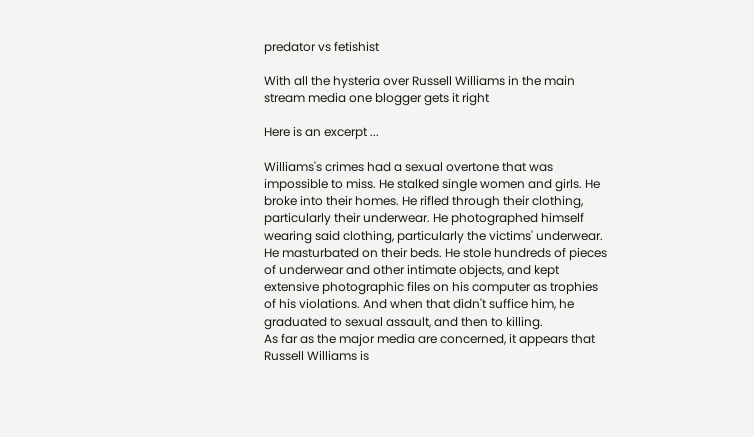predator vs fetishist

With all the hysteria over Russell Williams in the main stream media one blogger gets it right

Here is an excerpt ...

Williams's crimes had a sexual overtone that was impossible to miss. He stalked single women and girls. He broke into their homes. He rifled through their clothing, particularly their underwear. He photographed himself wearing said clothing, particularly the victims' underwear. He masturbated on their beds. He stole hundreds of pieces of underwear and other intimate objects, and kept extensive photographic files on his computer as trophies of his violations. And when that didn't suffice him, he graduated to sexual assault, and then to killing.
As far as the major media are concerned, it appears that Russell Williams is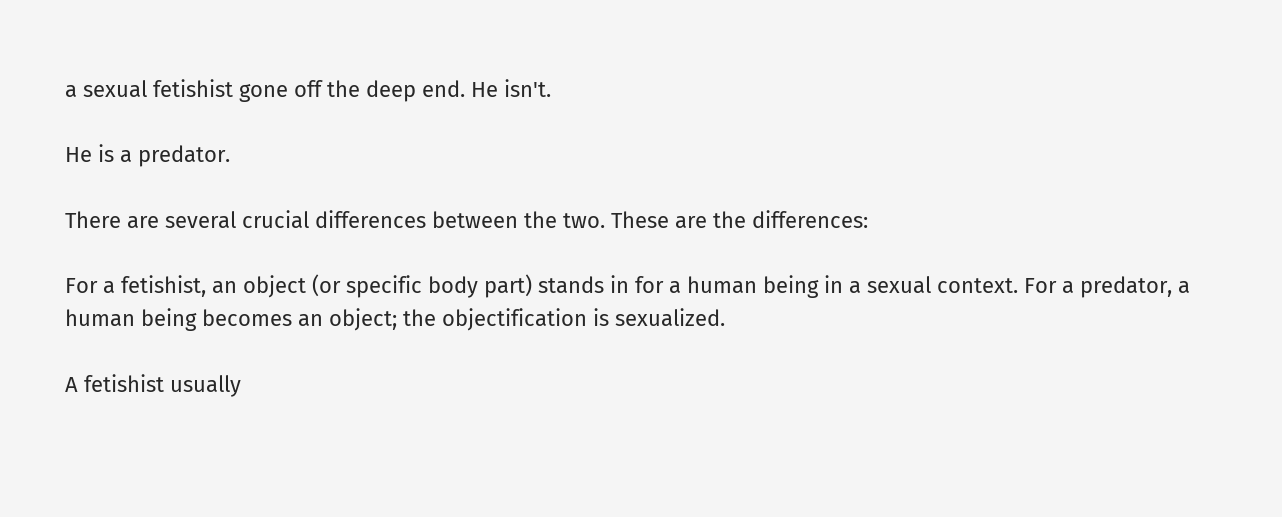a sexual fetishist gone off the deep end. He isn't.

He is a predator.

There are several crucial differences between the two. These are the differences:

For a fetishist, an object (or specific body part) stands in for a human being in a sexual context. For a predator, a human being becomes an object; the objectification is sexualized.

A fetishist usually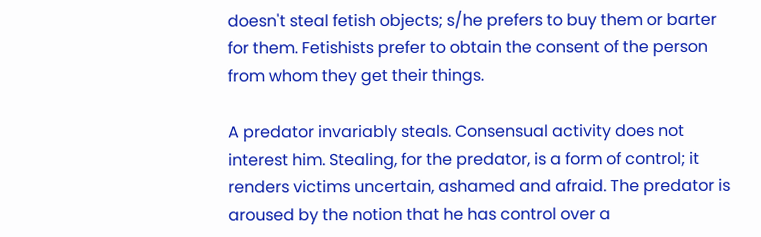doesn't steal fetish objects; s/he prefers to buy them or barter for them. Fetishists prefer to obtain the consent of the person from whom they get their things.

A predator invariably steals. Consensual activity does not interest him. Stealing, for the predator, is a form of control; it renders victims uncertain, ashamed and afraid. The predator is aroused by the notion that he has control over a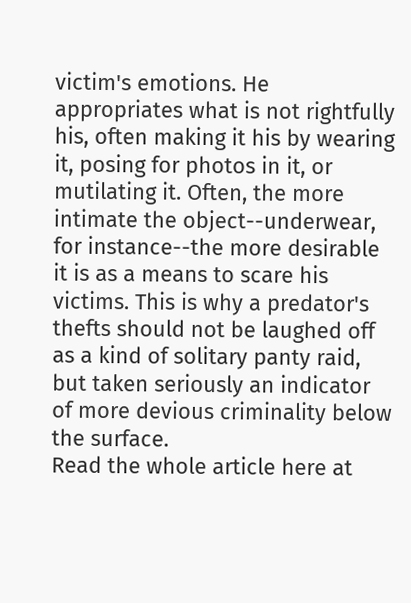victim's emotions. He appropriates what is not rightfully his, often making it his by wearing it, posing for photos in it, or mutilating it. Often, the more intimate the object--underwear, for instance--the more desirable it is as a means to scare his victims. This is why a predator's thefts should not be laughed off as a kind of solitary panty raid, but taken seriously an indicator of more devious criminality below the surface.
Read the whole article here at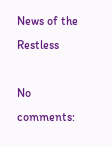News of the Restless

No comments: